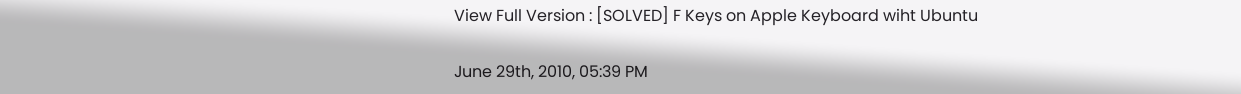View Full Version : [SOLVED] F Keys on Apple Keyboard wiht Ubuntu

June 29th, 2010, 05:39 PM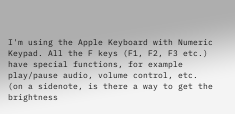I'm using the Apple Keyboard with Numeric Keypad. All the F keys (F1, F2, F3 etc.) have special functions, for example play/pause audio, volume control, etc. (on a sidenote, is there a way to get the brightness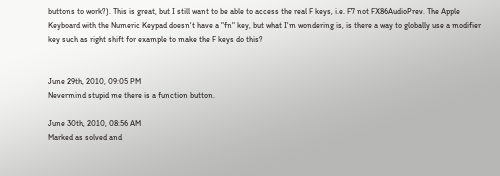buttons to work?). This is great, but I still want to be able to access the real F keys, i.e. F7 not FX86AudioPrev. The Apple Keyboard with the Numeric Keypad doesn't have a "fn" key, but what I'm wondering is, is there a way to globally use a modifier key such as right shift for example to make the F keys do this?


June 29th, 2010, 09:05 PM
Nevermind stupid me there is a function button.

June 30th, 2010, 08:56 AM
Marked as solved and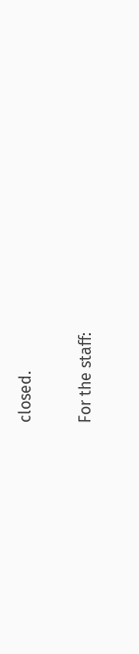closed.

For the staff: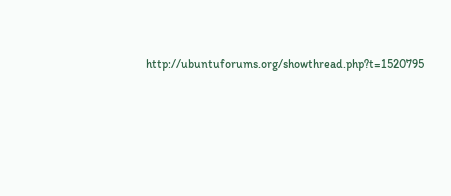http://ubuntuforums.org/showthread.php?t=1520795